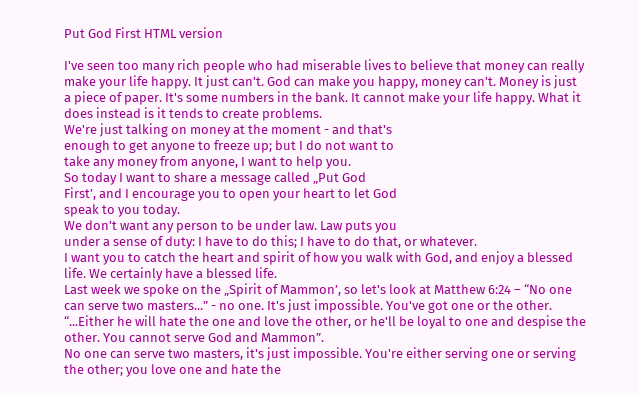Put God First HTML version

I've seen too many rich people who had miserable lives to believe that money can really
make your life happy. It just can't. God can make you happy, money can't. Money is just
a piece of paper. It's some numbers in the bank. It cannot make your life happy. What it
does instead is it tends to create problems.
We're just talking on money at the moment - and that's
enough to get anyone to freeze up; but I do not want to
take any money from anyone, I want to help you.
So today I want to share a message called „Put God
First’, and I encourage you to open your heart to let God
speak to you today.
We don't want any person to be under law. Law puts you
under a sense of duty: I have to do this; I have to do that, or whatever.
I want you to catch the heart and spirit of how you walk with God, and enjoy a blessed
life. We certainly have a blessed life.
Last week we spoke on the „Spirit of Mammon’, so let's look at Matthew 6:24 – “No one
can serve two masters...” - no one. It's just impossible. You've got one or the other.
“...Either he will hate the one and love the other, or he'll be loyal to one and despise the
other. You cannot serve God and Mammon”.
No one can serve two masters, it's just impossible. You're either serving one or serving
the other; you love one and hate the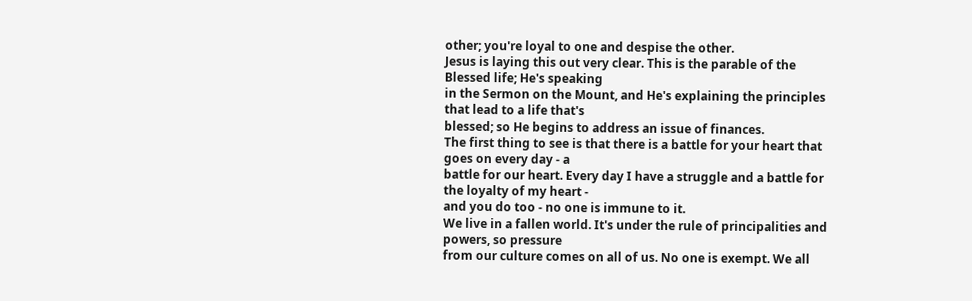other; you're loyal to one and despise the other.
Jesus is laying this out very clear. This is the parable of the Blessed life; He's speaking
in the Sermon on the Mount, and He's explaining the principles that lead to a life that's
blessed; so He begins to address an issue of finances.
The first thing to see is that there is a battle for your heart that goes on every day - a
battle for our heart. Every day I have a struggle and a battle for the loyalty of my heart -
and you do too - no one is immune to it.
We live in a fallen world. It's under the rule of principalities and powers, so pressure
from our culture comes on all of us. No one is exempt. We all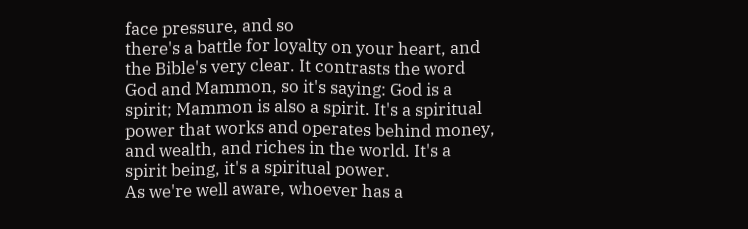face pressure, and so
there's a battle for loyalty on your heart, and the Bible's very clear. It contrasts the word
God and Mammon, so it's saying: God is a spirit; Mammon is also a spirit. It's a spiritual
power that works and operates behind money, and wealth, and riches in the world. It's a
spirit being, it's a spiritual power.
As we're well aware, whoever has a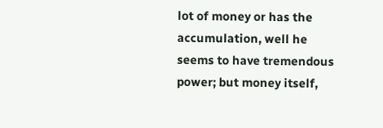lot of money or has the accumulation, well he
seems to have tremendous power; but money itself,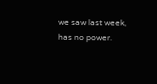we saw last week, has no power.